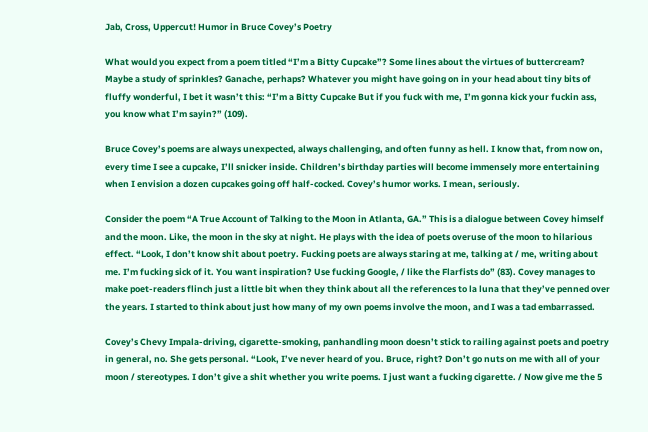Jab, Cross, Uppercut! Humor in Bruce Covey’s Poetry

What would you expect from a poem titled “I’m a Bitty Cupcake”? Some lines about the virtues of buttercream? Maybe a study of sprinkles? Ganache, perhaps? Whatever you might have going on in your head about tiny bits of fluffy wonderful, I bet it wasn’t this: “I’m a Bitty Cupcake But if you fuck with me, I’m gonna kick your fuckin ass, you know what I’m sayin?” (109).

Bruce Covey’s poems are always unexpected, always challenging, and often funny as hell. I know that, from now on, every time I see a cupcake, I’ll snicker inside. Children’s birthday parties will become immensely more entertaining when I envision a dozen cupcakes going off half-cocked. Covey’s humor works. I mean, seriously.

Consider the poem “A True Account of Talking to the Moon in Atlanta, GA.” This is a dialogue between Covey himself and the moon. Like, the moon in the sky at night. He plays with the idea of poets overuse of the moon to hilarious effect. “Look, I don’t know shit about poetry. Fucking poets are always staring at me, talking at / me, writing about me. I’m fucking sick of it. You want inspiration? Use fucking Google, / like the Flarfists do” (83). Covey manages to make poet-readers flinch just a little bit when they think about all the references to la luna that they’ve penned over the years. I started to think about just how many of my own poems involve the moon, and I was a tad embarrassed.

Covey’s Chevy Impala-driving, cigarette-smoking, panhandling moon doesn’t stick to railing against poets and poetry in general, no. She gets personal. “Look, I’ve never heard of you. Bruce, right? Don’t go nuts on me with all of your moon / stereotypes. I don’t give a shit whether you write poems. I just want a fucking cigarette. / Now give me the 5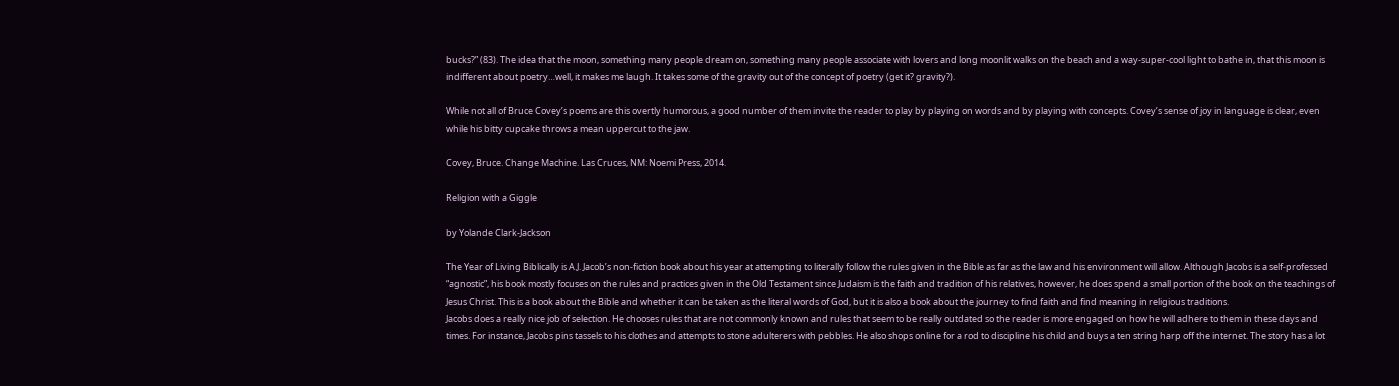bucks?” (83). The idea that the moon, something many people dream on, something many people associate with lovers and long moonlit walks on the beach and a way-super-cool light to bathe in, that this moon is indifferent about poetry…well, it makes me laugh. It takes some of the gravity out of the concept of poetry (get it? gravity?).

While not all of Bruce Covey’s poems are this overtly humorous, a good number of them invite the reader to play by playing on words and by playing with concepts. Covey’s sense of joy in language is clear, even while his bitty cupcake throws a mean uppercut to the jaw.

Covey, Bruce. Change Machine. Las Cruces, NM: Noemi Press, 2014.

Religion with a Giggle

by Yolande Clark-Jackson

The Year of Living Biblically is A.J. Jacob’s non-fiction book about his year at attempting to literally follow the rules given in the Bible as far as the law and his environment will allow. Although Jacobs is a self-professed “agnostic”, his book mostly focuses on the rules and practices given in the Old Testament since Judaism is the faith and tradition of his relatives, however, he does spend a small portion of the book on the teachings of Jesus Christ. This is a book about the Bible and whether it can be taken as the literal words of God, but it is also a book about the journey to find faith and find meaning in religious traditions.
Jacobs does a really nice job of selection. He chooses rules that are not commonly known and rules that seem to be really outdated so the reader is more engaged on how he will adhere to them in these days and times. For instance, Jacobs pins tassels to his clothes and attempts to stone adulterers with pebbles. He also shops online for a rod to discipline his child and buys a ten string harp off the internet. The story has a lot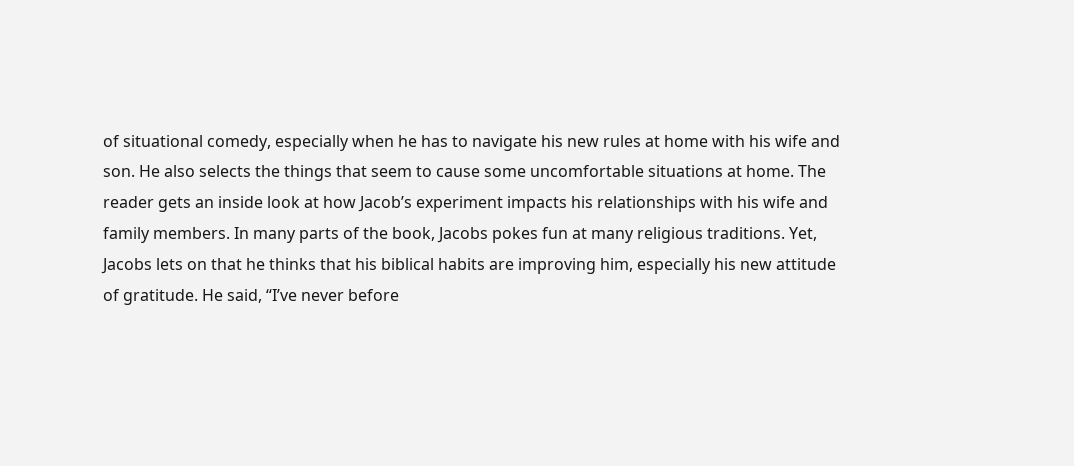of situational comedy, especially when he has to navigate his new rules at home with his wife and son. He also selects the things that seem to cause some uncomfortable situations at home. The reader gets an inside look at how Jacob’s experiment impacts his relationships with his wife and family members. In many parts of the book, Jacobs pokes fun at many religious traditions. Yet, Jacobs lets on that he thinks that his biblical habits are improving him, especially his new attitude of gratitude. He said, “I’ve never before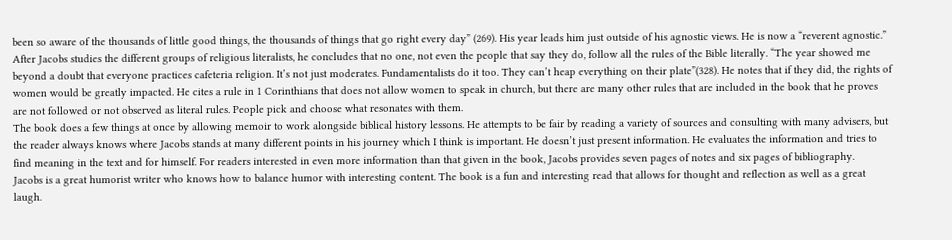been so aware of the thousands of little good things, the thousands of things that go right every day” (269). His year leads him just outside of his agnostic views. He is now a “reverent agnostic.”
After Jacobs studies the different groups of religious literalists, he concludes that no one, not even the people that say they do, follow all the rules of the Bible literally. “The year showed me beyond a doubt that everyone practices cafeteria religion. It’s not just moderates. Fundamentalists do it too. They can’t heap everything on their plate”(328). He notes that if they did, the rights of women would be greatly impacted. He cites a rule in 1 Corinthians that does not allow women to speak in church, but there are many other rules that are included in the book that he proves are not followed or not observed as literal rules. People pick and choose what resonates with them.
The book does a few things at once by allowing memoir to work alongside biblical history lessons. He attempts to be fair by reading a variety of sources and consulting with many advisers, but the reader always knows where Jacobs stands at many different points in his journey which I think is important. He doesn’t just present information. He evaluates the information and tries to find meaning in the text and for himself. For readers interested in even more information than that given in the book, Jacobs provides seven pages of notes and six pages of bibliography.
Jacobs is a great humorist writer who knows how to balance humor with interesting content. The book is a fun and interesting read that allows for thought and reflection as well as a great laugh.